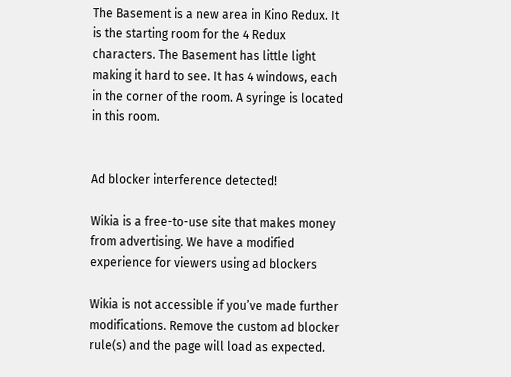The Basement is a new area in Kino Redux. It is the starting room for the 4 Redux characters. The Basement has little light making it hard to see. It has 4 windows, each in the corner of the room. A syringe is located in this room.


Ad blocker interference detected!

Wikia is a free-to-use site that makes money from advertising. We have a modified experience for viewers using ad blockers

Wikia is not accessible if you’ve made further modifications. Remove the custom ad blocker rule(s) and the page will load as expected.